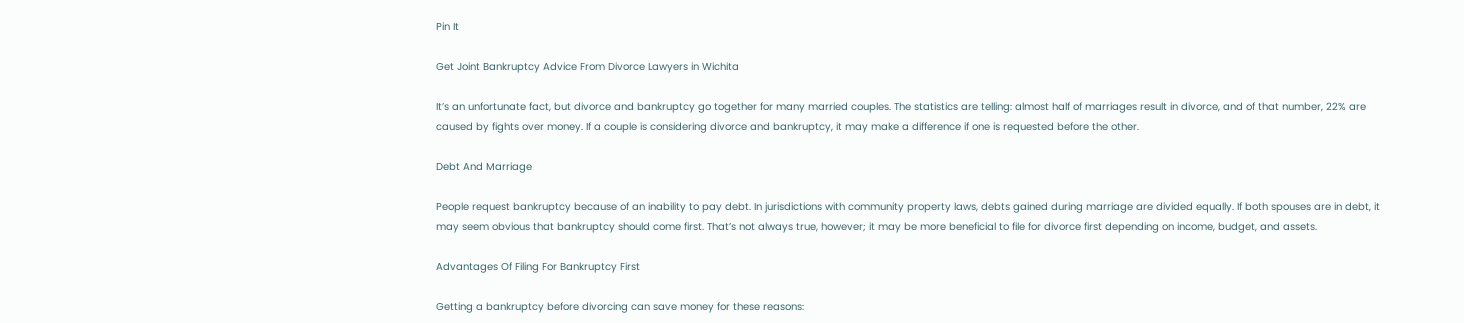Pin It

Get Joint Bankruptcy Advice From Divorce Lawyers in Wichita

It’s an unfortunate fact, but divorce and bankruptcy go together for many married couples. The statistics are telling: almost half of marriages result in divorce, and of that number, 22% are caused by fights over money. If a couple is considering divorce and bankruptcy, it may make a difference if one is requested before the other.

Debt And Marriage

People request bankruptcy because of an inability to pay debt. In jurisdictions with community property laws, debts gained during marriage are divided equally. If both spouses are in debt, it may seem obvious that bankruptcy should come first. That’s not always true, however; it may be more beneficial to file for divorce first depending on income, budget, and assets.

Advantages Of Filing For Bankruptcy First

Getting a bankruptcy before divorcing can save money for these reasons: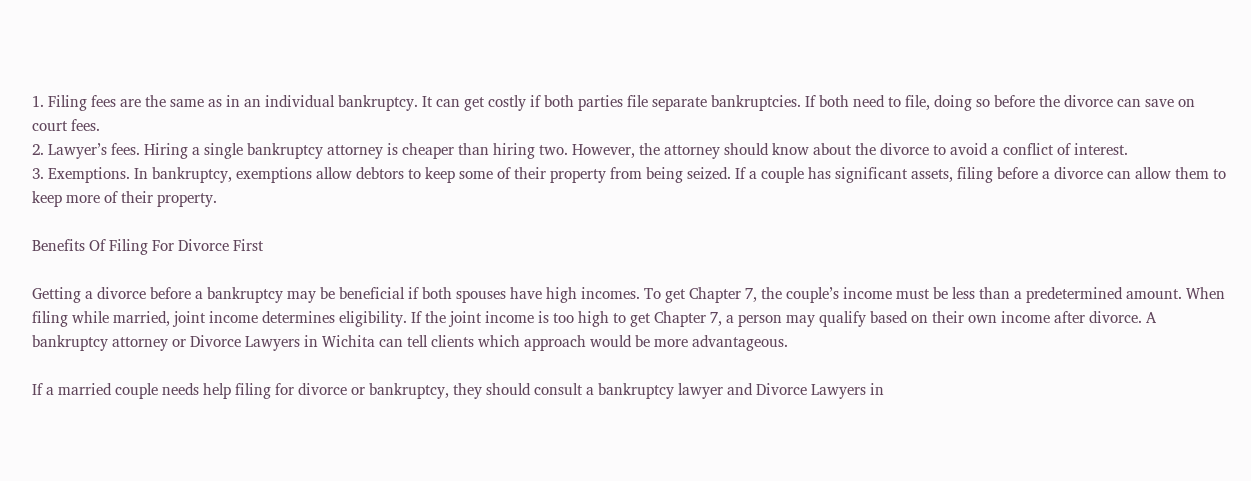1. Filing fees are the same as in an individual bankruptcy. It can get costly if both parties file separate bankruptcies. If both need to file, doing so before the divorce can save on court fees.
2. Lawyer’s fees. Hiring a single bankruptcy attorney is cheaper than hiring two. However, the attorney should know about the divorce to avoid a conflict of interest.
3. Exemptions. In bankruptcy, exemptions allow debtors to keep some of their property from being seized. If a couple has significant assets, filing before a divorce can allow them to keep more of their property.

Benefits Of Filing For Divorce First

Getting a divorce before a bankruptcy may be beneficial if both spouses have high incomes. To get Chapter 7, the couple’s income must be less than a predetermined amount. When filing while married, joint income determines eligibility. If the joint income is too high to get Chapter 7, a person may qualify based on their own income after divorce. A bankruptcy attorney or Divorce Lawyers in Wichita can tell clients which approach would be more advantageous.

If a married couple needs help filing for divorce or bankruptcy, they should consult a bankruptcy lawyer and Divorce Lawyers in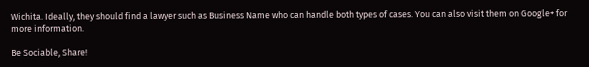Wichita. Ideally, they should find a lawyer such as Business Name who can handle both types of cases. You can also visit them on Google+ for more information.

Be Sociable, Share!